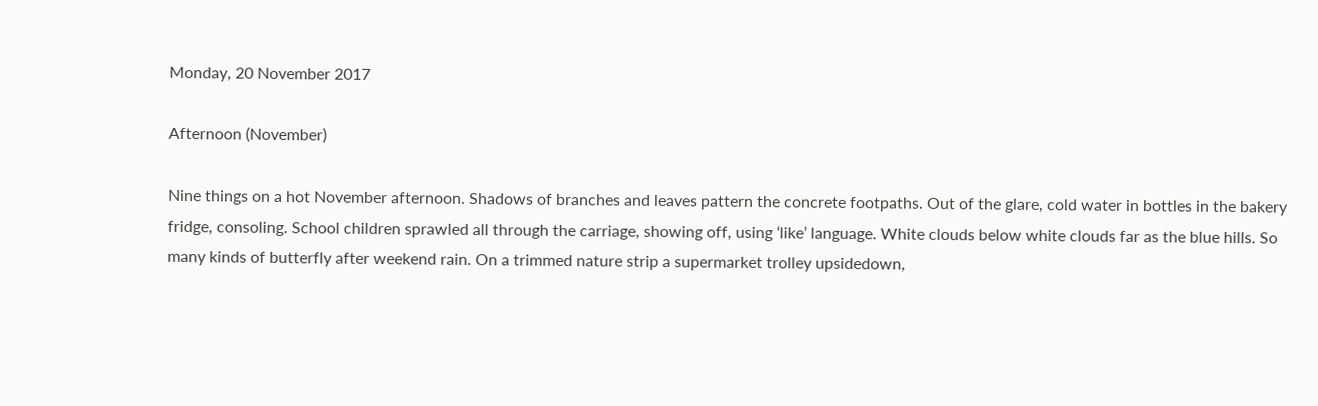Monday, 20 November 2017

Afternoon (November)

Nine things on a hot November afternoon. Shadows of branches and leaves pattern the concrete footpaths. Out of the glare, cold water in bottles in the bakery fridge, consoling. School children sprawled all through the carriage, showing off, using ‘like’ language. White clouds below white clouds far as the blue hills. So many kinds of butterfly after weekend rain. On a trimmed nature strip a supermarket trolley upsidedown,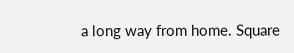a long way from home. Square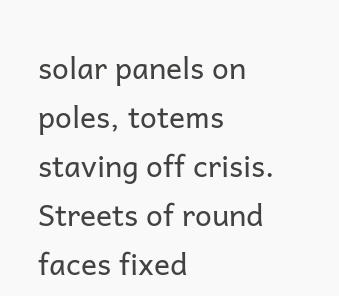solar panels on poles, totems staving off crisis. Streets of round faces fixed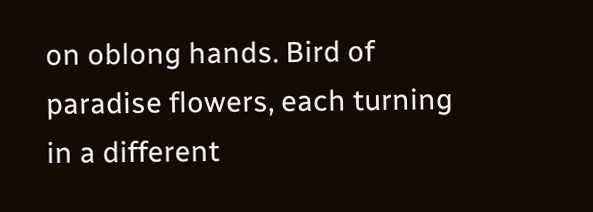on oblong hands. Bird of paradise flowers, each turning in a different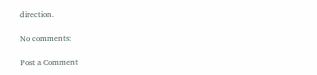direction.

No comments:

Post a Comment